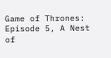Game of Thrones: Episode 5, A Nest of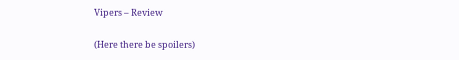Vipers – Review

(Here there be spoilers)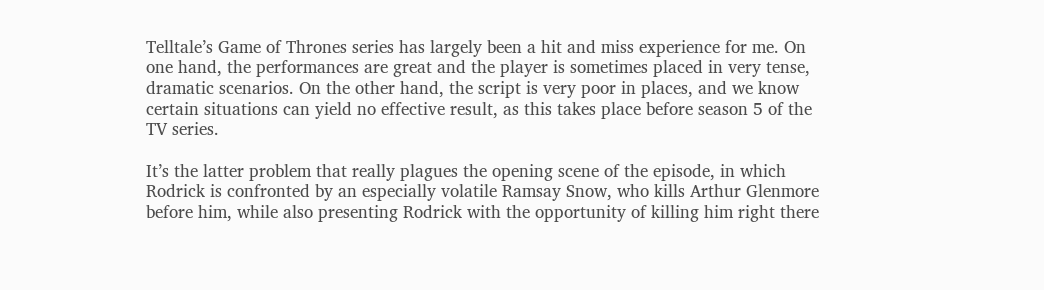Telltale’s Game of Thrones series has largely been a hit and miss experience for me. On one hand, the performances are great and the player is sometimes placed in very tense, dramatic scenarios. On the other hand, the script is very poor in places, and we know certain situations can yield no effective result, as this takes place before season 5 of the TV series.

It’s the latter problem that really plagues the opening scene of the episode, in which Rodrick is confronted by an especially volatile Ramsay Snow, who kills Arthur Glenmore before him, while also presenting Rodrick with the opportunity of killing him right there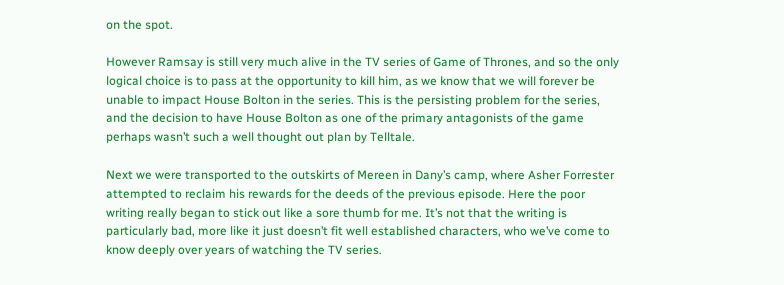on the spot.

However Ramsay is still very much alive in the TV series of Game of Thrones, and so the only logical choice is to pass at the opportunity to kill him, as we know that we will forever be unable to impact House Bolton in the series. This is the persisting problem for the series, and the decision to have House Bolton as one of the primary antagonists of the game perhaps wasn’t such a well thought out plan by Telltale.

Next we were transported to the outskirts of Mereen in Dany’s camp, where Asher Forrester attempted to reclaim his rewards for the deeds of the previous episode. Here the poor writing really began to stick out like a sore thumb for me. It’s not that the writing is particularly bad, more like it just doesn’t fit well established characters, who we’ve come to know deeply over years of watching the TV series.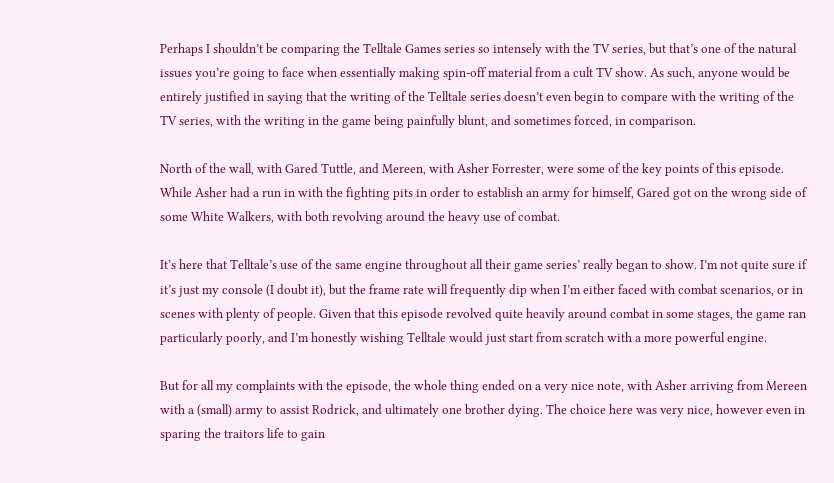Perhaps I shouldn’t be comparing the Telltale Games series so intensely with the TV series, but that’s one of the natural issues you’re going to face when essentially making spin-off material from a cult TV show. As such, anyone would be entirely justified in saying that the writing of the Telltale series doesn’t even begin to compare with the writing of the TV series, with the writing in the game being painfully blunt, and sometimes forced, in comparison.

North of the wall, with Gared Tuttle, and Mereen, with Asher Forrester, were some of the key points of this episode. While Asher had a run in with the fighting pits in order to establish an army for himself, Gared got on the wrong side of some White Walkers, with both revolving around the heavy use of combat.

It’s here that Telltale’s use of the same engine throughout all their game series’ really began to show. I’m not quite sure if it’s just my console (I doubt it), but the frame rate will frequently dip when I’m either faced with combat scenarios, or in scenes with plenty of people. Given that this episode revolved quite heavily around combat in some stages, the game ran particularly poorly, and I’m honestly wishing Telltale would just start from scratch with a more powerful engine.

But for all my complaints with the episode, the whole thing ended on a very nice note, with Asher arriving from Mereen with a (small) army to assist Rodrick, and ultimately one brother dying. The choice here was very nice, however even in sparing the traitors life to gain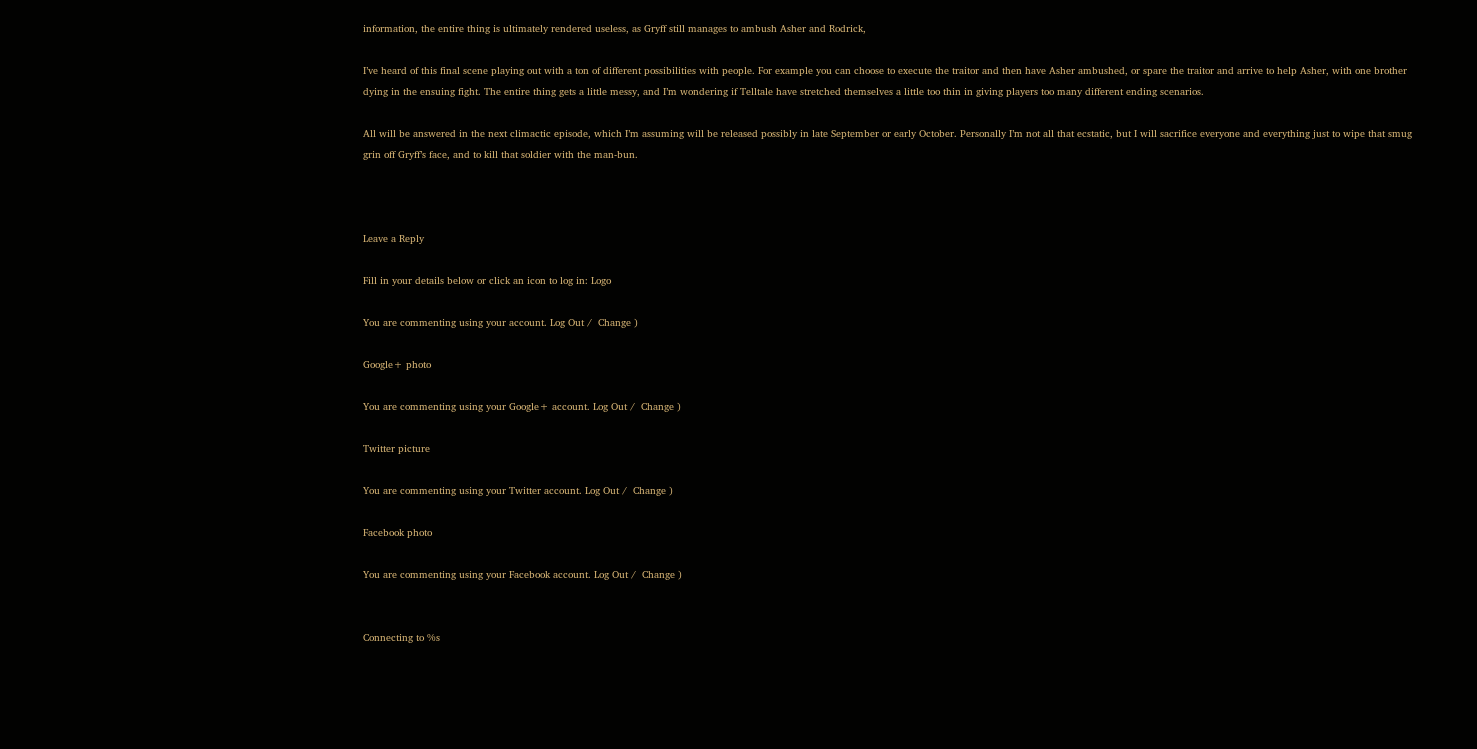information, the entire thing is ultimately rendered useless, as Gryff still manages to ambush Asher and Rodrick,

I’ve heard of this final scene playing out with a ton of different possibilities with people. For example you can choose to execute the traitor and then have Asher ambushed, or spare the traitor and arrive to help Asher, with one brother dying in the ensuing fight. The entire thing gets a little messy, and I’m wondering if Telltale have stretched themselves a little too thin in giving players too many different ending scenarios.

All will be answered in the next climactic episode, which I’m assuming will be released possibly in late September or early October. Personally I’m not all that ecstatic, but I will sacrifice everyone and everything just to wipe that smug grin off Gryff’s face, and to kill that soldier with the man-bun.



Leave a Reply

Fill in your details below or click an icon to log in: Logo

You are commenting using your account. Log Out /  Change )

Google+ photo

You are commenting using your Google+ account. Log Out /  Change )

Twitter picture

You are commenting using your Twitter account. Log Out /  Change )

Facebook photo

You are commenting using your Facebook account. Log Out /  Change )


Connecting to %s